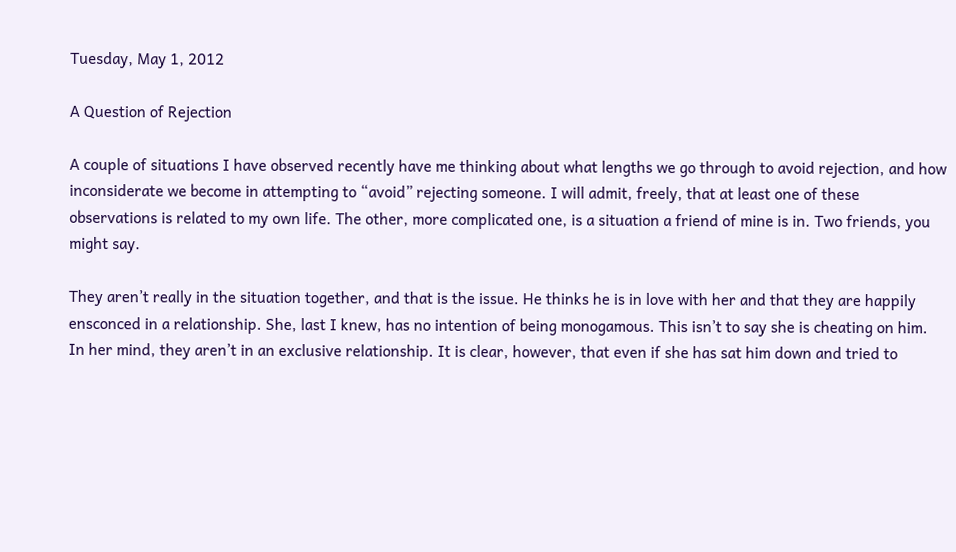Tuesday, May 1, 2012

A Question of Rejection

A couple of situations I have observed recently have me thinking about what lengths we go through to avoid rejection, and how inconsiderate we become in attempting to “avoid” rejecting someone. I will admit, freely, that at least one of these observations is related to my own life. The other, more complicated one, is a situation a friend of mine is in. Two friends, you might say.

They aren’t really in the situation together, and that is the issue. He thinks he is in love with her and that they are happily ensconced in a relationship. She, last I knew, has no intention of being monogamous. This isn’t to say she is cheating on him. In her mind, they aren’t in an exclusive relationship. It is clear, however, that even if she has sat him down and tried to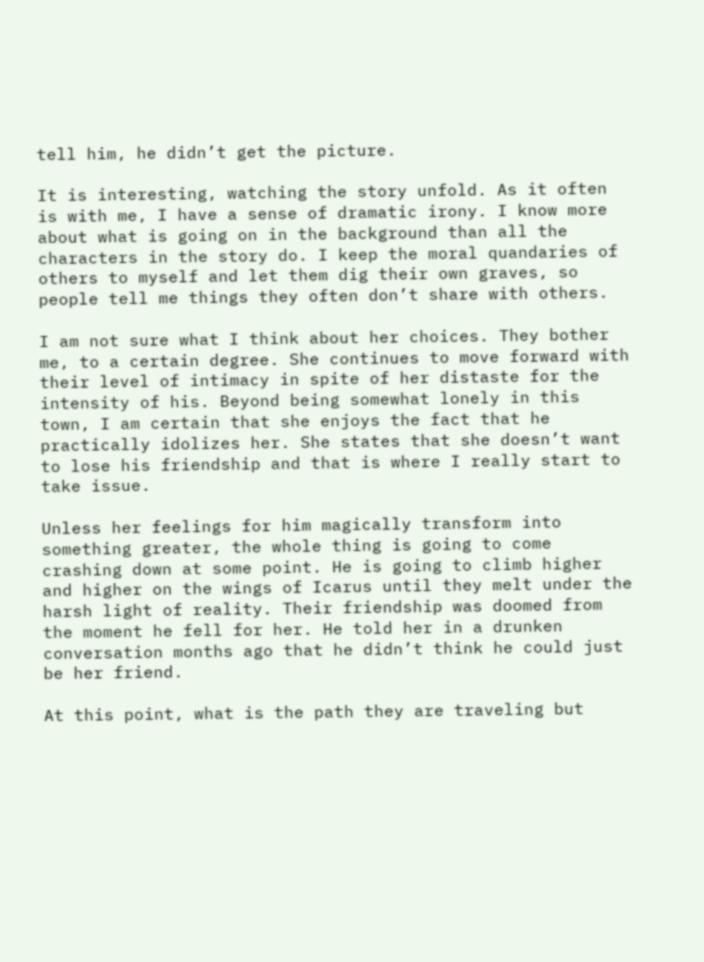tell him, he didn’t get the picture.

It is interesting, watching the story unfold. As it often is with me, I have a sense of dramatic irony. I know more about what is going on in the background than all the characters in the story do. I keep the moral quandaries of others to myself and let them dig their own graves, so people tell me things they often don’t share with others.

I am not sure what I think about her choices. They bother me, to a certain degree. She continues to move forward with their level of intimacy in spite of her distaste for the intensity of his. Beyond being somewhat lonely in this town, I am certain that she enjoys the fact that he practically idolizes her. She states that she doesn’t want to lose his friendship and that is where I really start to take issue.

Unless her feelings for him magically transform into something greater, the whole thing is going to come crashing down at some point. He is going to climb higher and higher on the wings of Icarus until they melt under the harsh light of reality. Their friendship was doomed from the moment he fell for her. He told her in a drunken conversation months ago that he didn’t think he could just be her friend.

At this point, what is the path they are traveling but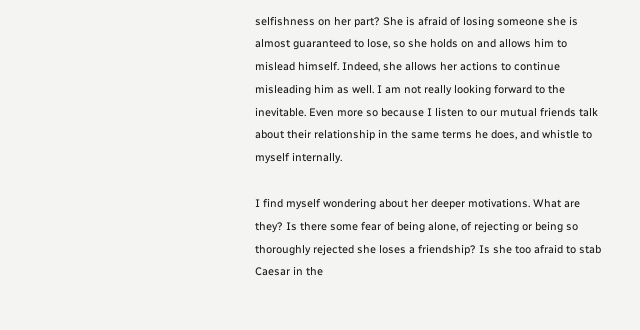selfishness on her part? She is afraid of losing someone she is almost guaranteed to lose, so she holds on and allows him to mislead himself. Indeed, she allows her actions to continue misleading him as well. I am not really looking forward to the inevitable. Even more so because I listen to our mutual friends talk about their relationship in the same terms he does, and whistle to myself internally.

I find myself wondering about her deeper motivations. What are they? Is there some fear of being alone, of rejecting or being so thoroughly rejected she loses a friendship? Is she too afraid to stab Caesar in the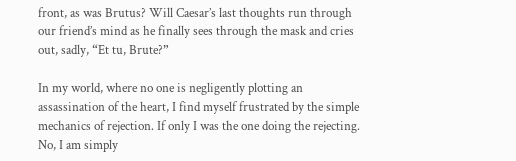front, as was Brutus? Will Caesar’s last thoughts run through our friend’s mind as he finally sees through the mask and cries out, sadly, “Et tu, Brute?”

In my world, where no one is negligently plotting an assassination of the heart, I find myself frustrated by the simple mechanics of rejection. If only I was the one doing the rejecting. No, I am simply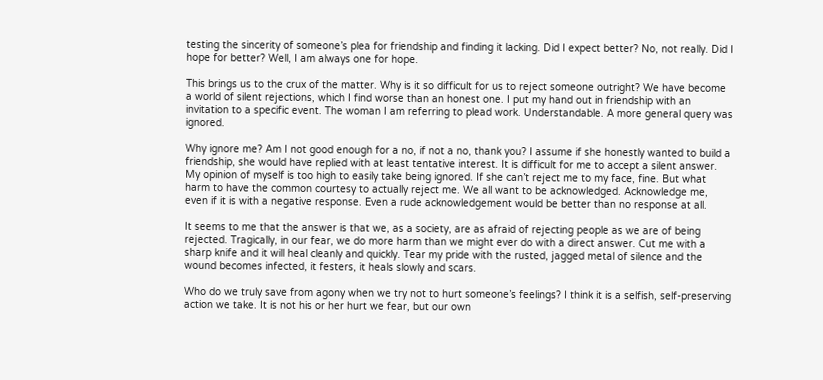testing the sincerity of someone’s plea for friendship and finding it lacking. Did I expect better? No, not really. Did I hope for better? Well, I am always one for hope.

This brings us to the crux of the matter. Why is it so difficult for us to reject someone outright? We have become a world of silent rejections, which I find worse than an honest one. I put my hand out in friendship with an invitation to a specific event. The woman I am referring to plead work. Understandable. A more general query was ignored.

Why ignore me? Am I not good enough for a no, if not a no, thank you? I assume if she honestly wanted to build a friendship, she would have replied with at least tentative interest. It is difficult for me to accept a silent answer. My opinion of myself is too high to easily take being ignored. If she can’t reject me to my face, fine. But what harm to have the common courtesy to actually reject me. We all want to be acknowledged. Acknowledge me, even if it is with a negative response. Even a rude acknowledgement would be better than no response at all.

It seems to me that the answer is that we, as a society, are as afraid of rejecting people as we are of being rejected. Tragically, in our fear, we do more harm than we might ever do with a direct answer. Cut me with a sharp knife and it will heal cleanly and quickly. Tear my pride with the rusted, jagged metal of silence and the wound becomes infected, it festers, it heals slowly and scars.

Who do we truly save from agony when we try not to hurt someone’s feelings? I think it is a selfish, self-preserving action we take. It is not his or her hurt we fear, but our own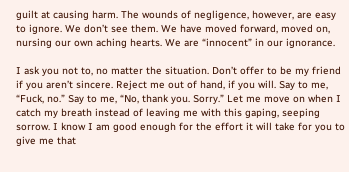guilt at causing harm. The wounds of negligence, however, are easy to ignore. We don’t see them. We have moved forward, moved on, nursing our own aching hearts. We are “innocent” in our ignorance.

I ask you not to, no matter the situation. Don’t offer to be my friend if you aren’t sincere. Reject me out of hand, if you will. Say to me, “Fuck, no.” Say to me, “No, thank you. Sorry.” Let me move on when I catch my breath instead of leaving me with this gaping, seeping sorrow. I know I am good enough for the effort it will take for you to give me that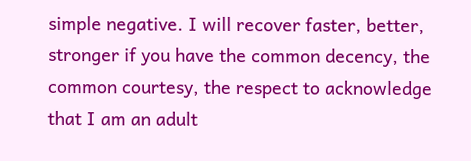simple negative. I will recover faster, better, stronger if you have the common decency, the common courtesy, the respect to acknowledge that I am an adult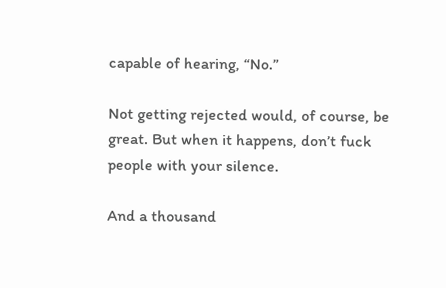capable of hearing, “No.”

Not getting rejected would, of course, be great. But when it happens, don’t fuck people with your silence.

And a thousand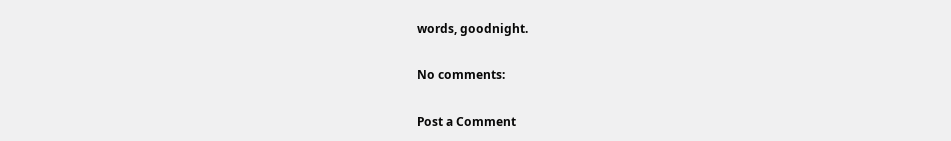words, goodnight.

No comments:

Post a Comment